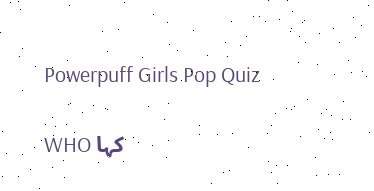Powerpuff Girls Pop Quiz

WHO کہا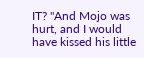IT? "And Mojo was hurt, and I would have kissed his little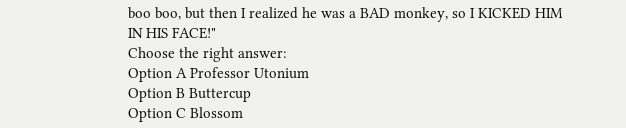boo boo, but then I realized he was a BAD monkey, so I KICKED HIM IN HIS FACE!"
Choose the right answer:
Option A Professor Utonium
Option B Buttercup
Option C Blossom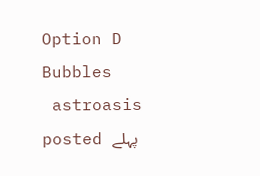Option D Bubbles
 astroasis posted پہلے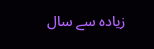زیادہ سے سال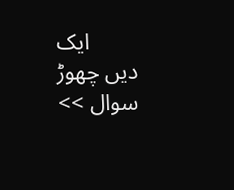ایک
دیں چھوڑ سوال >>